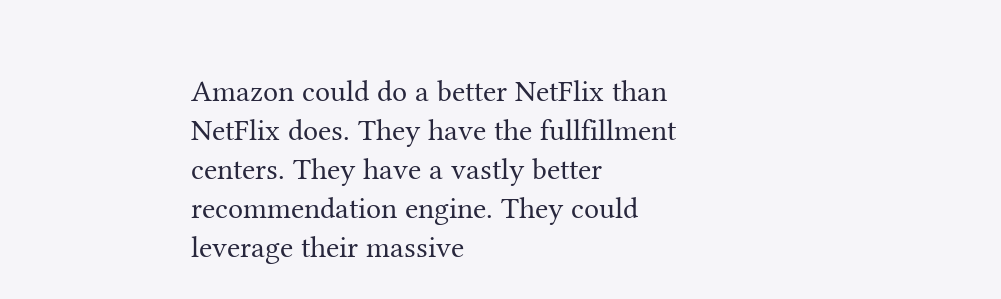Amazon could do a better NetFlix than NetFlix does. They have the fullfillment centers. They have a vastly better recommendation engine. They could leverage their massive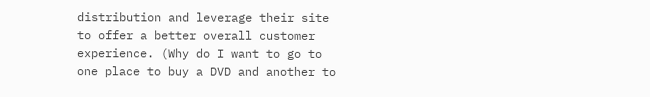distribution and leverage their site to offer a better overall customer experience. (Why do I want to go to one place to buy a DVD and another to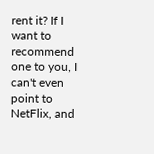rent it? If I want to recommend one to you, I can't even point to NetFlix, and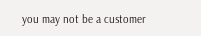you may not be a customer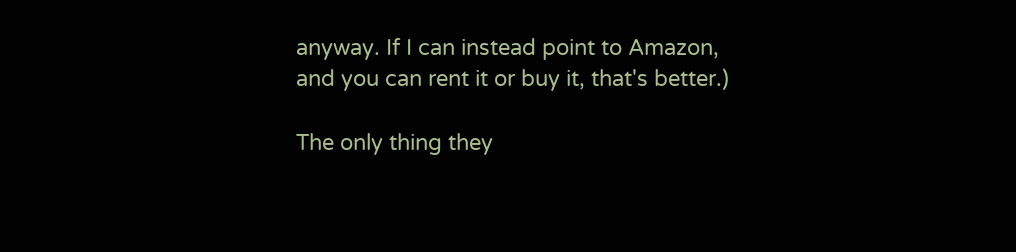anyway. If I can instead point to Amazon, and you can rent it or buy it, that's better.)

The only thing they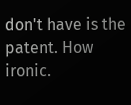don't have is the patent. How ironic.